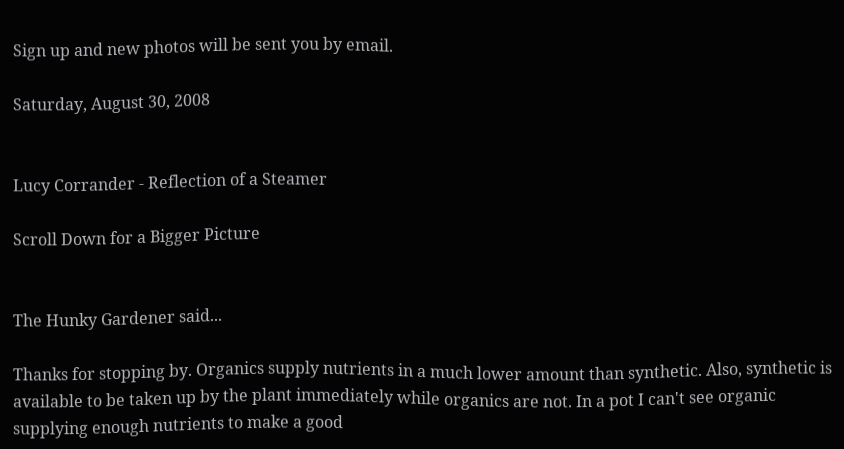Sign up and new photos will be sent you by email.

Saturday, August 30, 2008


Lucy Corrander - Reflection of a Steamer

Scroll Down for a Bigger Picture


The Hunky Gardener said...

Thanks for stopping by. Organics supply nutrients in a much lower amount than synthetic. Also, synthetic is available to be taken up by the plant immediately while organics are not. In a pot I can't see organic supplying enough nutrients to make a good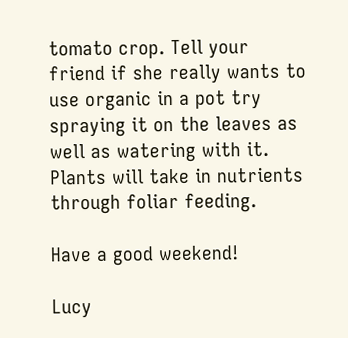tomato crop. Tell your friend if she really wants to use organic in a pot try spraying it on the leaves as well as watering with it. Plants will take in nutrients through foliar feeding.

Have a good weekend!

Lucy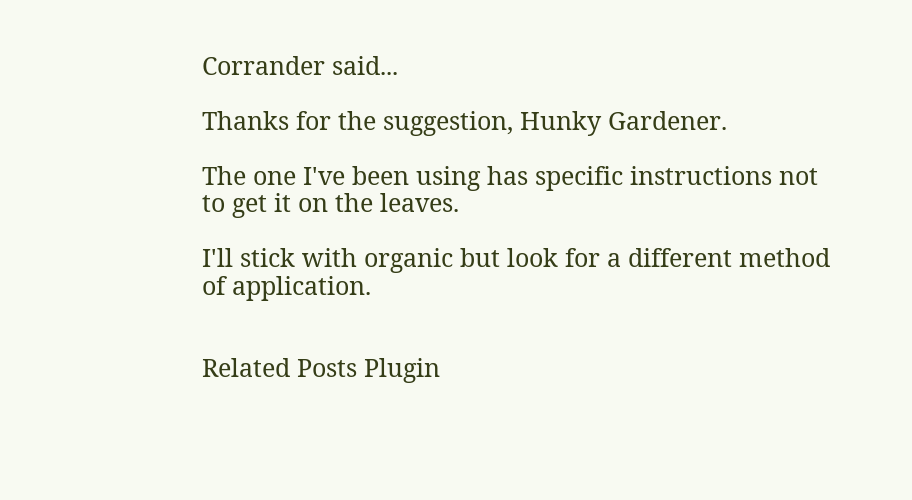Corrander said...

Thanks for the suggestion, Hunky Gardener.

The one I've been using has specific instructions not to get it on the leaves.

I'll stick with organic but look for a different method of application.


Related Posts Plugin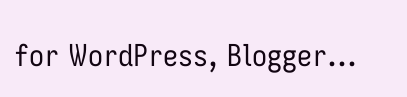for WordPress, Blogger...